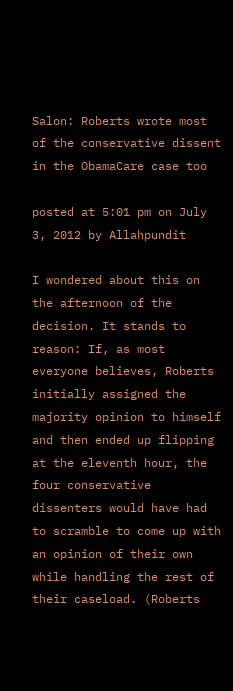Salon: Roberts wrote most of the conservative dissent in the ObamaCare case too

posted at 5:01 pm on July 3, 2012 by Allahpundit

I wondered about this on the afternoon of the decision. It stands to reason: If, as most everyone believes, Roberts initially assigned the majority opinion to himself and then ended up flipping at the eleventh hour, the four conservative dissenters would have had to scramble to come up with an opinion of their own while handling the rest of their caseload. (Roberts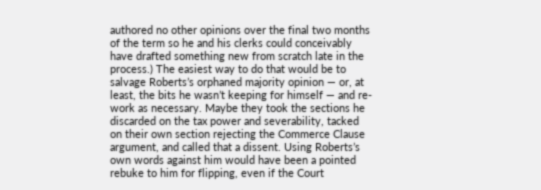authored no other opinions over the final two months of the term so he and his clerks could conceivably have drafted something new from scratch late in the process.) The easiest way to do that would be to salvage Roberts’s orphaned majority opinion — or, at least, the bits he wasn’t keeping for himself — and re-work as necessary. Maybe they took the sections he discarded on the tax power and severability, tacked on their own section rejecting the Commerce Clause argument, and called that a dissent. Using Roberts’s own words against him would have been a pointed rebuke to him for flipping, even if the Court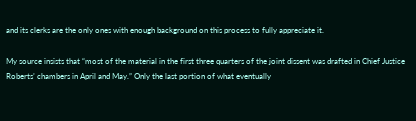and its clerks are the only ones with enough background on this process to fully appreciate it.

My source insists that “most of the material in the first three quarters of the joint dissent was drafted in Chief Justice Roberts’ chambers in April and May.” Only the last portion of what eventually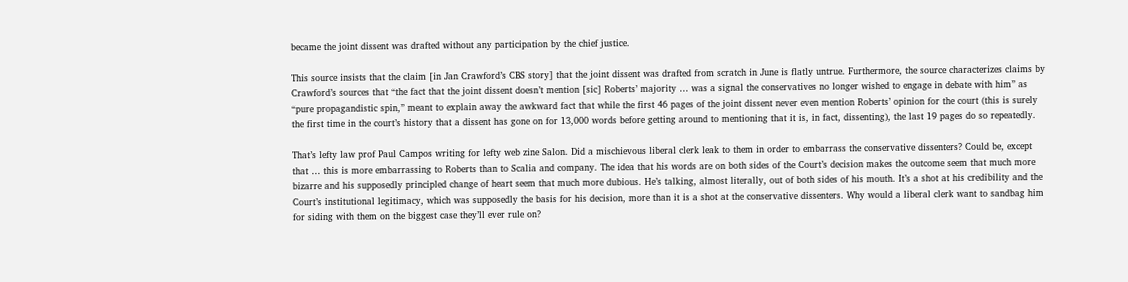became the joint dissent was drafted without any participation by the chief justice.

This source insists that the claim [in Jan Crawford’s CBS story] that the joint dissent was drafted from scratch in June is flatly untrue. Furthermore, the source characterizes claims by Crawford’s sources that “the fact that the joint dissent doesn’t mention [sic] Roberts’ majority … was a signal the conservatives no longer wished to engage in debate with him” as “pure propagandistic spin,” meant to explain away the awkward fact that while the first 46 pages of the joint dissent never even mention Roberts’ opinion for the court (this is surely the first time in the court’s history that a dissent has gone on for 13,000 words before getting around to mentioning that it is, in fact, dissenting), the last 19 pages do so repeatedly.

That’s lefty law prof Paul Campos writing for lefty web zine Salon. Did a mischievous liberal clerk leak to them in order to embarrass the conservative dissenters? Could be, except that … this is more embarrassing to Roberts than to Scalia and company. The idea that his words are on both sides of the Court’s decision makes the outcome seem that much more bizarre and his supposedly principled change of heart seem that much more dubious. He’s talking, almost literally, out of both sides of his mouth. It’s a shot at his credibility and the Court’s institutional legitimacy, which was supposedly the basis for his decision, more than it is a shot at the conservative dissenters. Why would a liberal clerk want to sandbag him for siding with them on the biggest case they’ll ever rule on?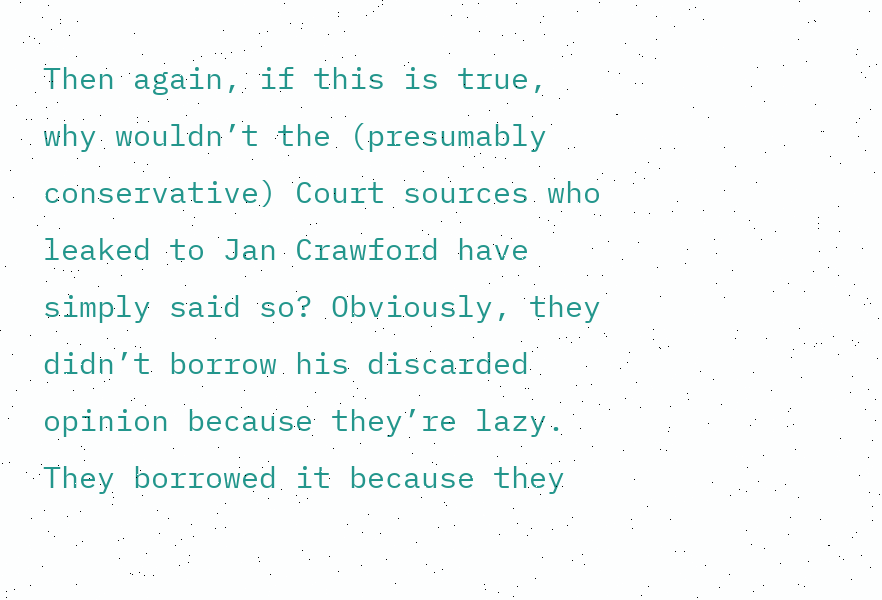Then again, if this is true, why wouldn’t the (presumably conservative) Court sources who leaked to Jan Crawford have simply said so? Obviously, they didn’t borrow his discarded opinion because they’re lazy. They borrowed it because they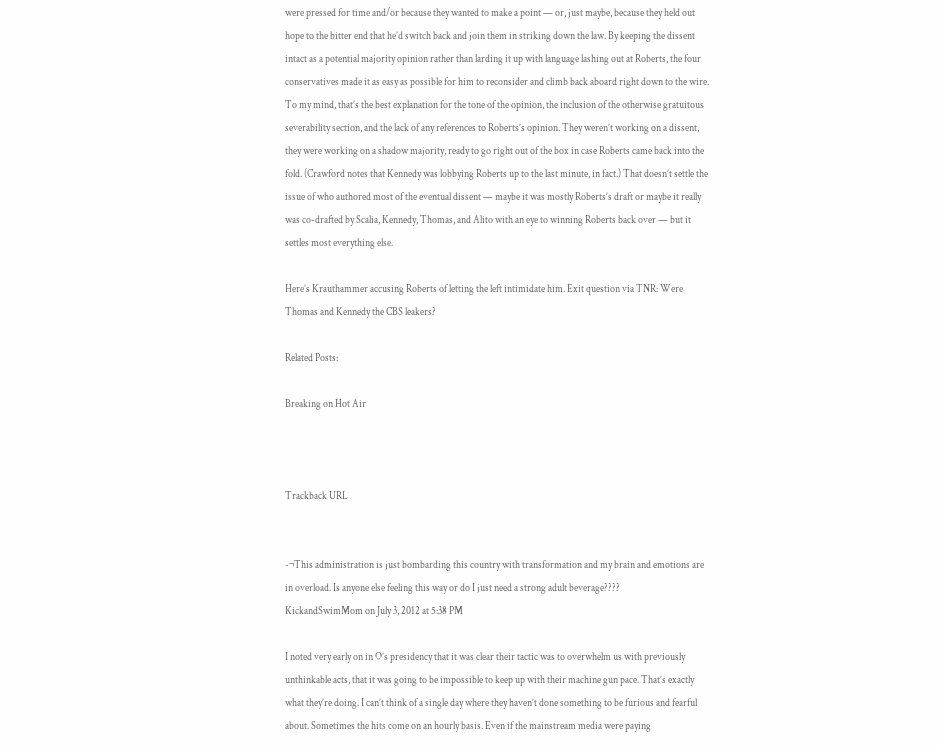were pressed for time and/or because they wanted to make a point — or, just maybe, because they held out hope to the bitter end that he’d switch back and join them in striking down the law. By keeping the dissent intact as a potential majority opinion rather than larding it up with language lashing out at Roberts, the four conservatives made it as easy as possible for him to reconsider and climb back aboard right down to the wire. To my mind, that’s the best explanation for the tone of the opinion, the inclusion of the otherwise gratuitous severability section, and the lack of any references to Roberts’s opinion. They weren’t working on a dissent, they were working on a shadow majority, ready to go right out of the box in case Roberts came back into the fold. (Crawford notes that Kennedy was lobbying Roberts up to the last minute, in fact.) That doesn’t settle the issue of who authored most of the eventual dissent — maybe it was mostly Roberts’s draft or maybe it really was co-drafted by Scalia, Kennedy, Thomas, and Alito with an eye to winning Roberts back over — but it settles most everything else.

Here’s Krauthammer accusing Roberts of letting the left intimidate him. Exit question via TNR: Were Thomas and Kennedy the CBS leakers?

Related Posts:

Breaking on Hot Air



Trackback URL


-¬This administration is just bombarding this country with transformation and my brain and emotions are in overload. Is anyone else feeling this way or do I just need a strong adult beverage????
KickandSwimMom on July 3, 2012 at 5:38 PM

I noted very early on in O’s presidency that it was clear their tactic was to overwhelm us with previously unthinkable acts, that it was going to be impossible to keep up with their machine gun pace. That’s exactly what they’re doing. I can’t think of a single day where they haven’t done something to be furious and fearful about. Sometimes the hits come on an hourly basis. Even if the mainstream media were paying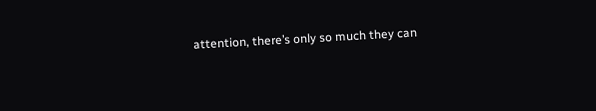attention, there’s only so much they can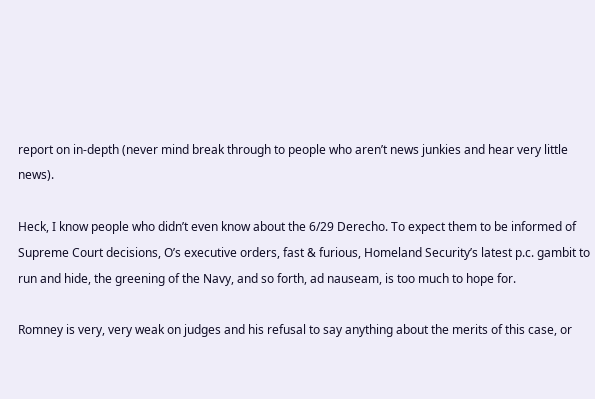report on in-depth (never mind break through to people who aren’t news junkies and hear very little news).

Heck, I know people who didn’t even know about the 6/29 Derecho. To expect them to be informed of Supreme Court decisions, O’s executive orders, fast & furious, Homeland Security’s latest p.c. gambit to run and hide, the greening of the Navy, and so forth, ad nauseam, is too much to hope for.

Romney is very, very weak on judges and his refusal to say anything about the merits of this case, or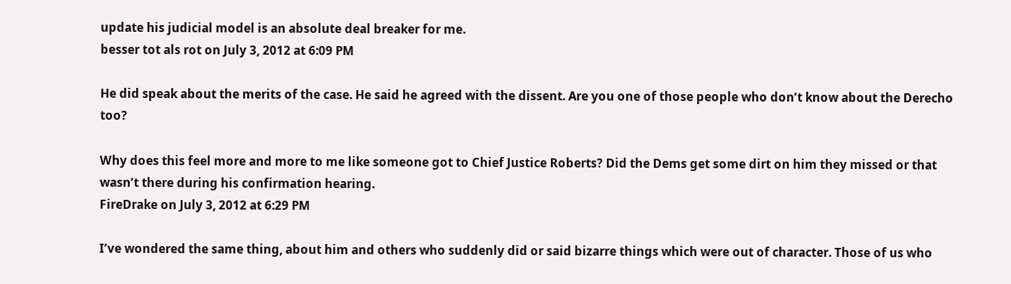update his judicial model is an absolute deal breaker for me.
besser tot als rot on July 3, 2012 at 6:09 PM

He did speak about the merits of the case. He said he agreed with the dissent. Are you one of those people who don’t know about the Derecho too?

Why does this feel more and more to me like someone got to Chief Justice Roberts? Did the Dems get some dirt on him they missed or that wasn’t there during his confirmation hearing.
FireDrake on July 3, 2012 at 6:29 PM

I’ve wondered the same thing, about him and others who suddenly did or said bizarre things which were out of character. Those of us who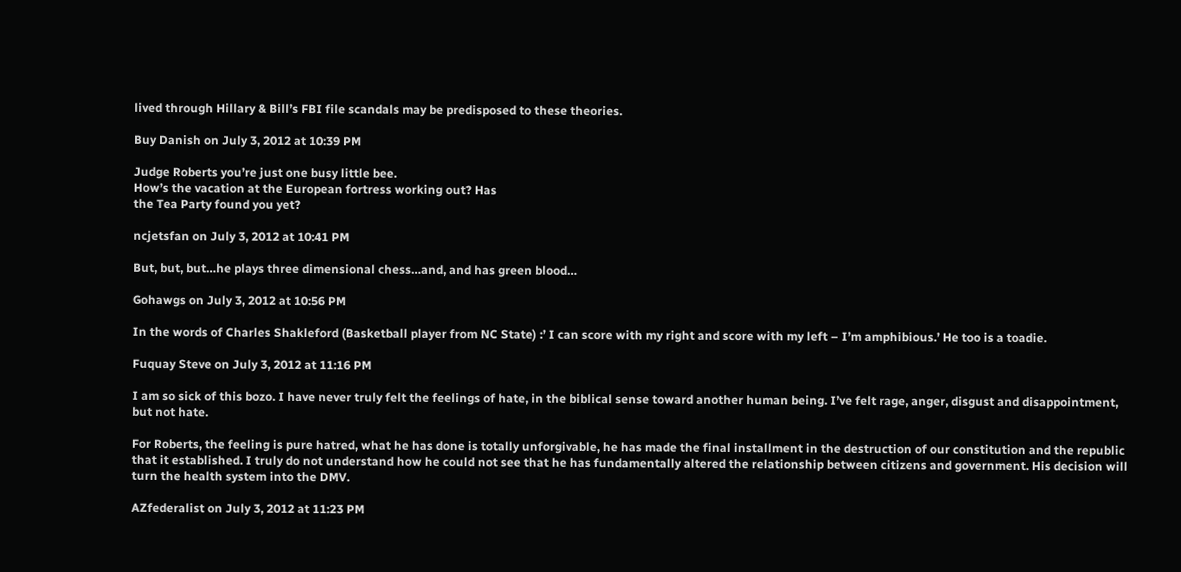lived through Hillary & Bill’s FBI file scandals may be predisposed to these theories.

Buy Danish on July 3, 2012 at 10:39 PM

Judge Roberts you’re just one busy little bee.
How’s the vacation at the European fortress working out? Has
the Tea Party found you yet?

ncjetsfan on July 3, 2012 at 10:41 PM

But, but, but…he plays three dimensional chess…and, and has green blood…

Gohawgs on July 3, 2012 at 10:56 PM

In the words of Charles Shakleford (Basketball player from NC State) :’ I can score with my right and score with my left – I’m amphibious.’ He too is a toadie.

Fuquay Steve on July 3, 2012 at 11:16 PM

I am so sick of this bozo. I have never truly felt the feelings of hate, in the biblical sense toward another human being. I’ve felt rage, anger, disgust and disappointment, but not hate.

For Roberts, the feeling is pure hatred, what he has done is totally unforgivable, he has made the final installment in the destruction of our constitution and the republic that it established. I truly do not understand how he could not see that he has fundamentally altered the relationship between citizens and government. His decision will turn the health system into the DMV.

AZfederalist on July 3, 2012 at 11:23 PM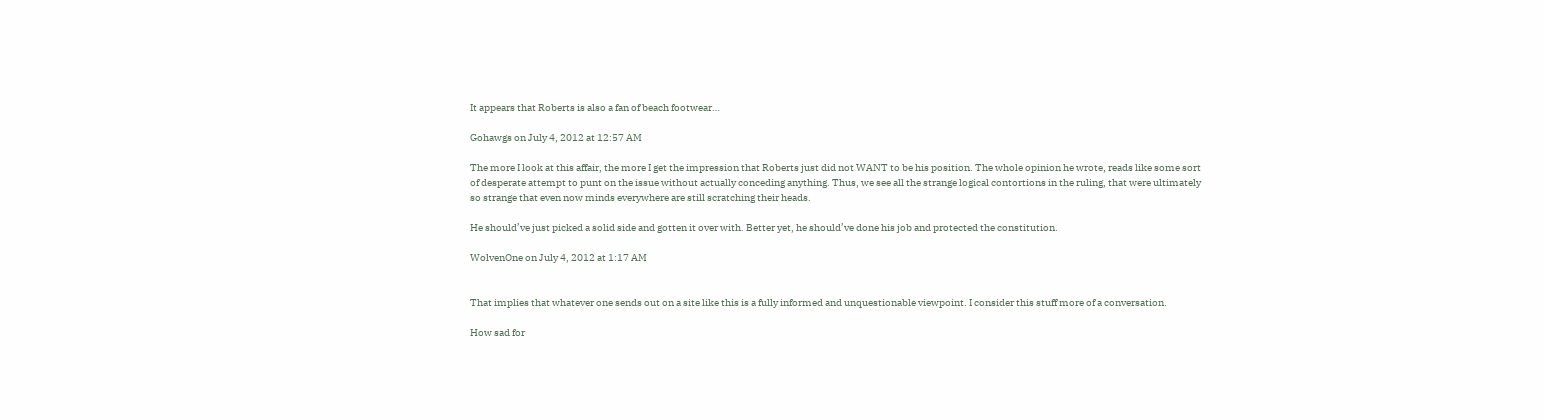It appears that Roberts is also a fan of beach footwear…

Gohawgs on July 4, 2012 at 12:57 AM

The more I look at this affair, the more I get the impression that Roberts just did not WANT to be his position. The whole opinion he wrote, reads like some sort of desperate attempt to punt on the issue without actually conceding anything. Thus, we see all the strange logical contortions in the ruling, that were ultimately so strange that even now minds everywhere are still scratching their heads.

He should’ve just picked a solid side and gotten it over with. Better yet, he should’ve done his job and protected the constitution.

WolvenOne on July 4, 2012 at 1:17 AM


That implies that whatever one sends out on a site like this is a fully informed and unquestionable viewpoint. I consider this stuff more of a conversation.

How sad for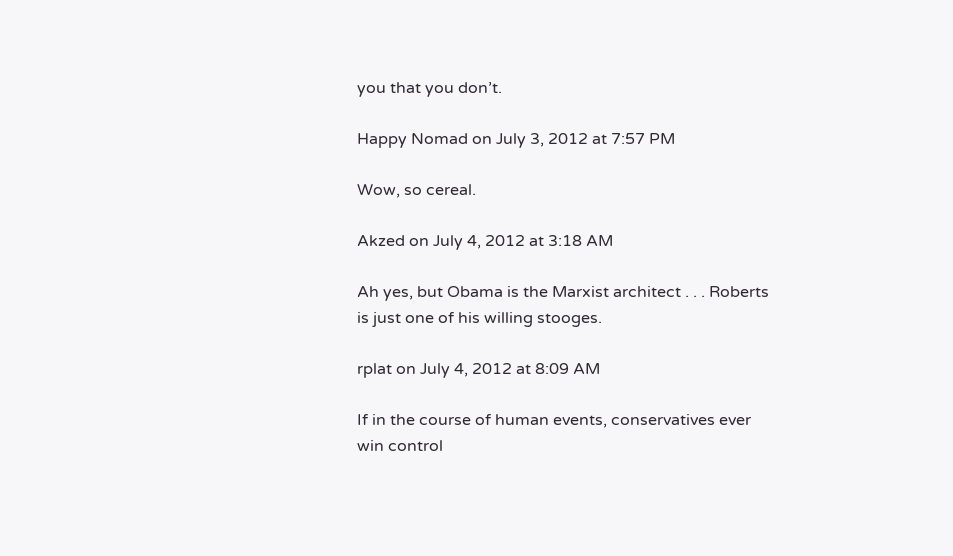you that you don’t.

Happy Nomad on July 3, 2012 at 7:57 PM

Wow, so cereal.

Akzed on July 4, 2012 at 3:18 AM

Ah yes, but Obama is the Marxist architect . . . Roberts is just one of his willing stooges.

rplat on July 4, 2012 at 8:09 AM

If in the course of human events, conservatives ever win control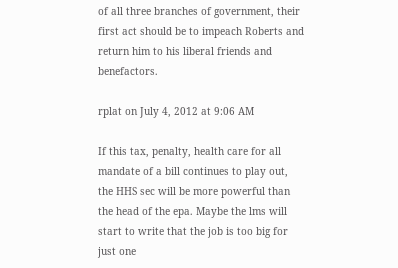of all three branches of government, their first act should be to impeach Roberts and return him to his liberal friends and benefactors.

rplat on July 4, 2012 at 9:06 AM

If this tax, penalty, health care for all mandate of a bill continues to play out, the HHS sec will be more powerful than the head of the epa. Maybe the lms will start to write that the job is too big for just one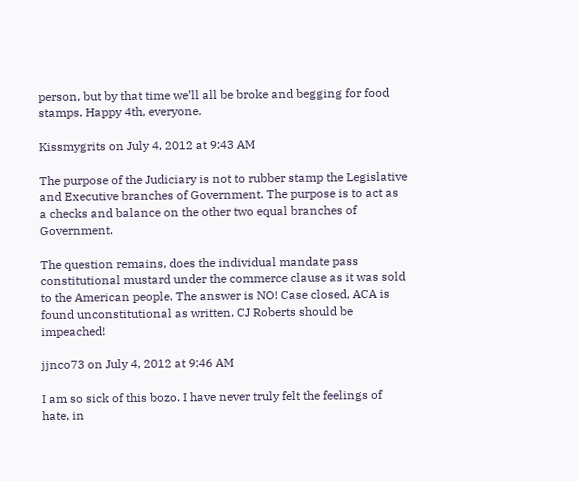person, but by that time we’ll all be broke and begging for food stamps. Happy 4th, everyone.

Kissmygrits on July 4, 2012 at 9:43 AM

The purpose of the Judiciary is not to rubber stamp the Legislative and Executive branches of Government. The purpose is to act as a checks and balance on the other two equal branches of Government.

The question remains, does the individual mandate pass constitutional mustard under the commerce clause as it was sold to the American people. The answer is NO! Case closed, ACA is found unconstitutional as written. CJ Roberts should be impeached!

jjnco73 on July 4, 2012 at 9:46 AM

I am so sick of this bozo. I have never truly felt the feelings of hate, in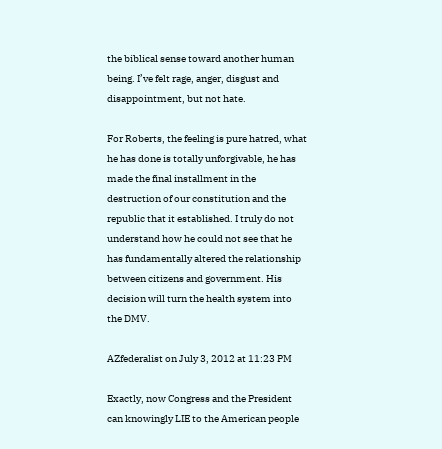the biblical sense toward another human being. I’ve felt rage, anger, disgust and disappointment, but not hate.

For Roberts, the feeling is pure hatred, what he has done is totally unforgivable, he has made the final installment in the destruction of our constitution and the republic that it established. I truly do not understand how he could not see that he has fundamentally altered the relationship between citizens and government. His decision will turn the health system into the DMV.

AZfederalist on July 3, 2012 at 11:23 PM

Exactly, now Congress and the President can knowingly LIE to the American people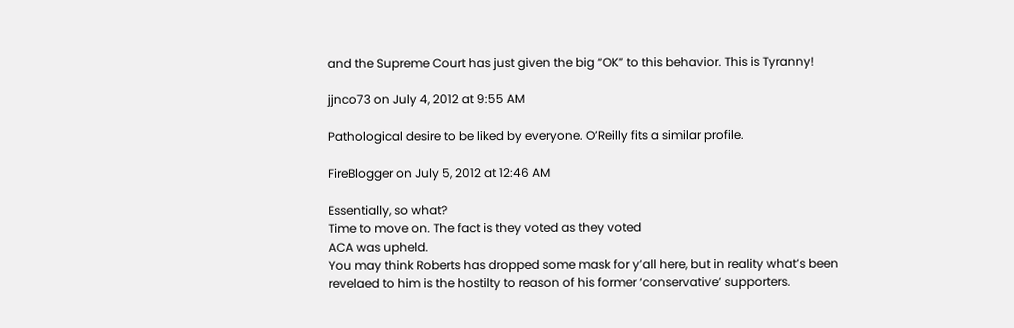and the Supreme Court has just given the big “OK” to this behavior. This is Tyranny!

jjnco73 on July 4, 2012 at 9:55 AM

Pathological desire to be liked by everyone. O’Reilly fits a similar profile.

FireBlogger on July 5, 2012 at 12:46 AM

Essentially, so what?
Time to move on. The fact is they voted as they voted
ACA was upheld.
You may think Roberts has dropped some mask for y’all here, but in reality what’s been revelaed to him is the hostilty to reason of his former ‘conservative’ supporters.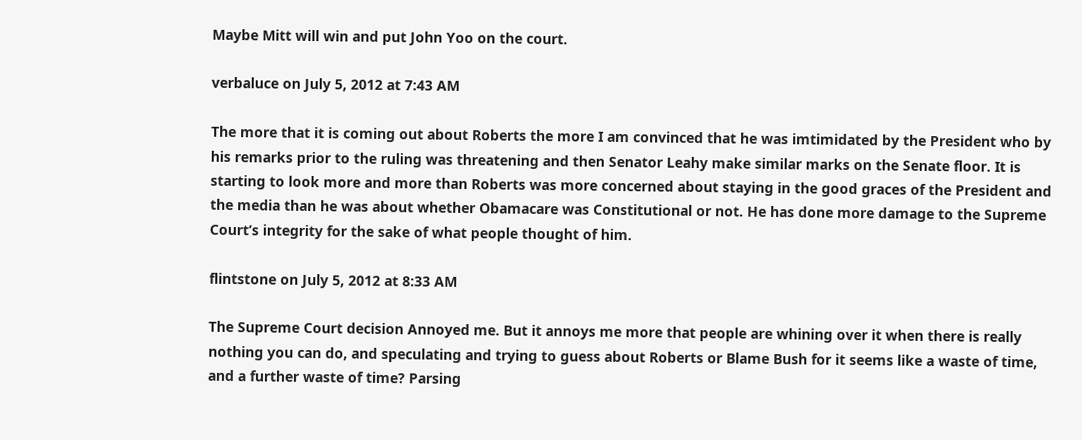Maybe Mitt will win and put John Yoo on the court.

verbaluce on July 5, 2012 at 7:43 AM

The more that it is coming out about Roberts the more I am convinced that he was imtimidated by the President who by his remarks prior to the ruling was threatening and then Senator Leahy make similar marks on the Senate floor. It is starting to look more and more than Roberts was more concerned about staying in the good graces of the President and the media than he was about whether Obamacare was Constitutional or not. He has done more damage to the Supreme Court’s integrity for the sake of what people thought of him.

flintstone on July 5, 2012 at 8:33 AM

The Supreme Court decision Annoyed me. But it annoys me more that people are whining over it when there is really nothing you can do, and speculating and trying to guess about Roberts or Blame Bush for it seems like a waste of time, and a further waste of time? Parsing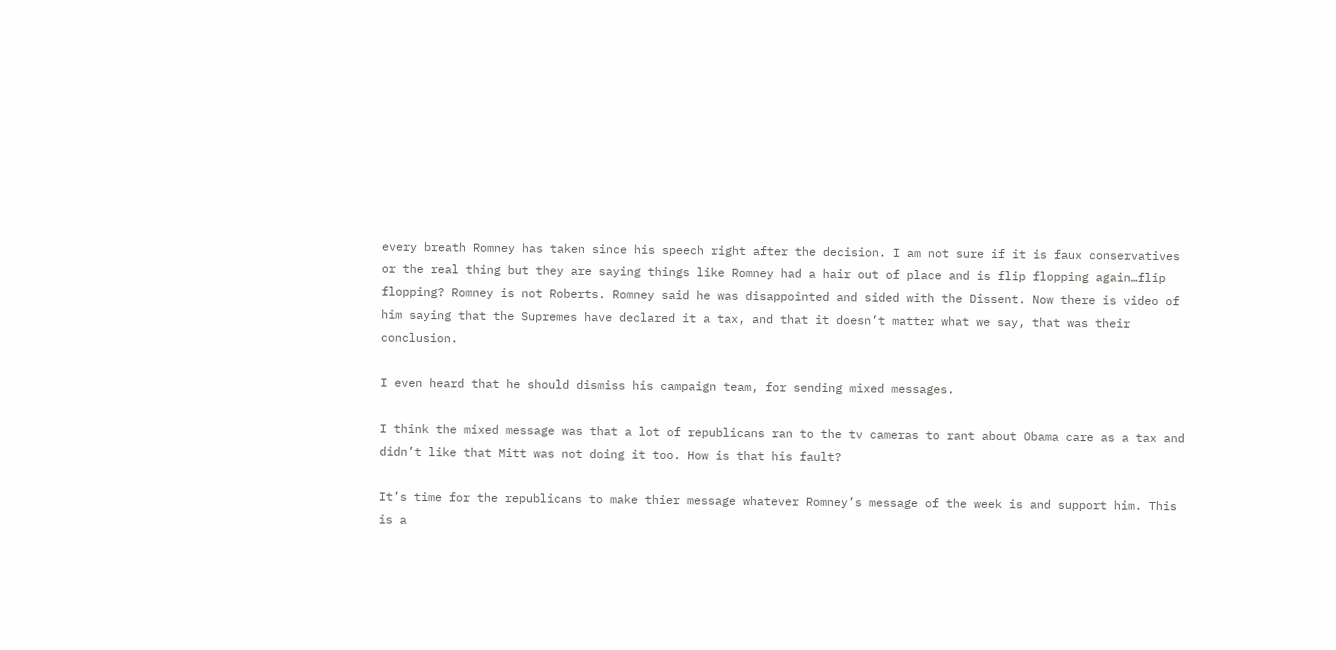every breath Romney has taken since his speech right after the decision. I am not sure if it is faux conservatives or the real thing but they are saying things like Romney had a hair out of place and is flip flopping again…flip flopping? Romney is not Roberts. Romney said he was disappointed and sided with the Dissent. Now there is video of him saying that the Supremes have declared it a tax, and that it doesn’t matter what we say, that was their conclusion.

I even heard that he should dismiss his campaign team, for sending mixed messages.

I think the mixed message was that a lot of republicans ran to the tv cameras to rant about Obama care as a tax and didn’t like that Mitt was not doing it too. How is that his fault?

It’s time for the republicans to make thier message whatever Romney’s message of the week is and support him. This is a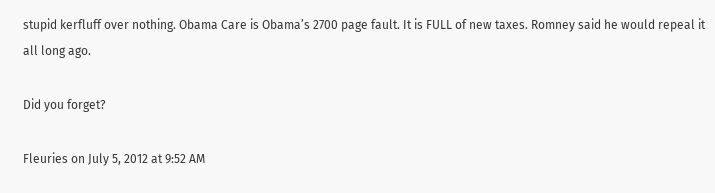stupid kerfluff over nothing. Obama Care is Obama’s 2700 page fault. It is FULL of new taxes. Romney said he would repeal it all long ago.

Did you forget?

Fleuries on July 5, 2012 at 9:52 AM